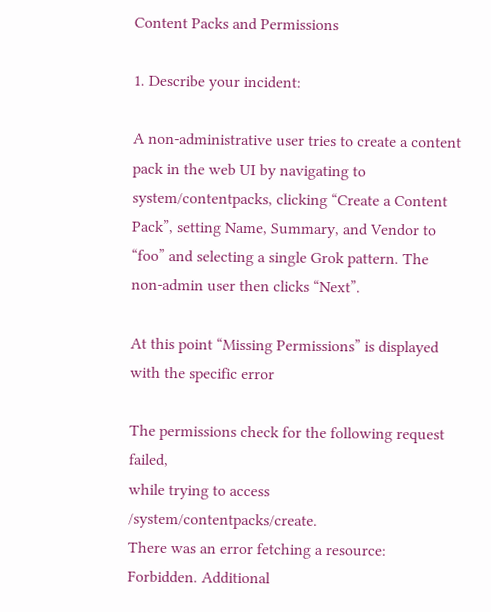Content Packs and Permissions

1. Describe your incident:

A non-administrative user tries to create a content pack in the web UI by navigating to system/contentpacks, clicking “Create a Content Pack”, setting Name, Summary, and Vendor to “foo” and selecting a single Grok pattern. The non-admin user then clicks “Next”.

At this point “Missing Permissions” is displayed with the specific error

The permissions check for the following request failed,
while trying to access /system/contentpacks/create.
There was an error fetching a resource: Forbidden. Additional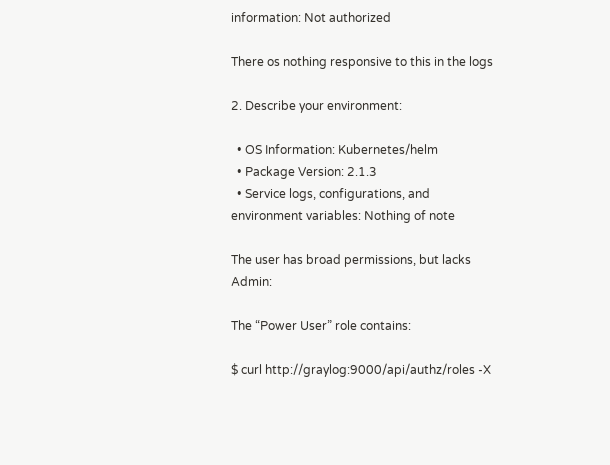information: Not authorized

There os nothing responsive to this in the logs

2. Describe your environment:

  • OS Information: Kubernetes/helm
  • Package Version: 2.1.3
  • Service logs, configurations, and environment variables: Nothing of note

The user has broad permissions, but lacks Admin:

The “Power User” role contains:

$ curl http://graylog:9000/api/authz/roles -X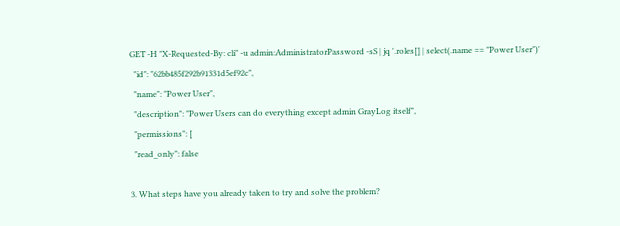GET -H "X-Requested-By: cli" -u admin:AdministratorPassword -sS | jq '.roles[] | select(.name == "Power User")'
  "id": "62bb485f292b91331d5ef92c",
  "name": "Power User",
  "description": "Power Users can do everything except admin GrayLog itself",
  "permissions": [
  "read_only": false

3. What steps have you already taken to try and solve the problem?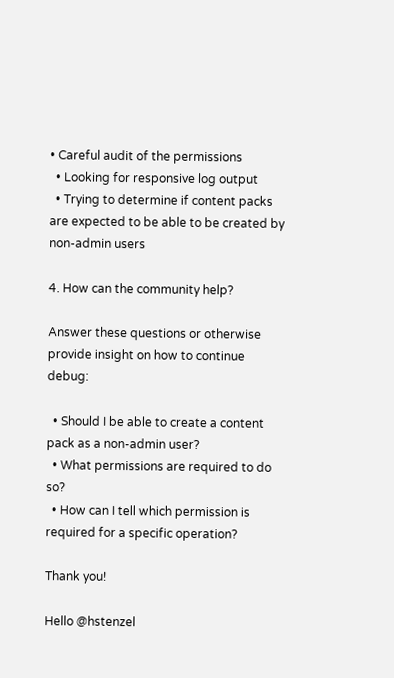• Careful audit of the permissions
  • Looking for responsive log output
  • Trying to determine if content packs are expected to be able to be created by non-admin users

4. How can the community help?

Answer these questions or otherwise provide insight on how to continue debug:

  • Should I be able to create a content pack as a non-admin user?
  • What permissions are required to do so?
  • How can I tell which permission is required for a specific operation?

Thank you!

Hello @hstenzel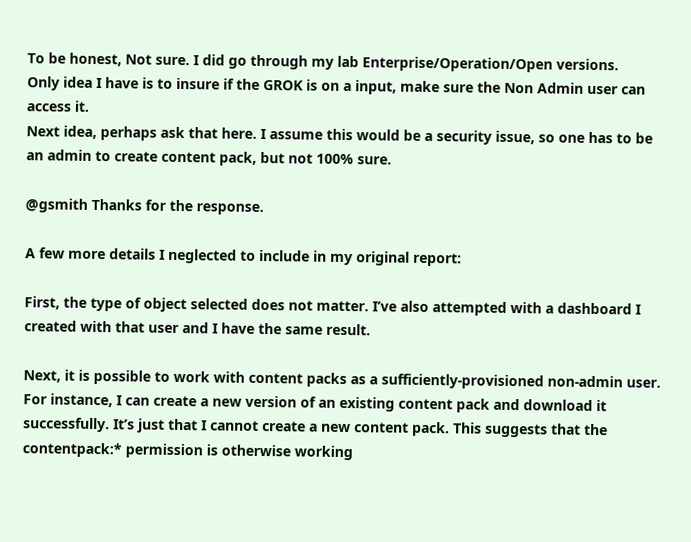To be honest, Not sure. I did go through my lab Enterprise/Operation/Open versions.
Only idea I have is to insure if the GROK is on a input, make sure the Non Admin user can access it.
Next idea, perhaps ask that here. I assume this would be a security issue, so one has to be an admin to create content pack, but not 100% sure.

@gsmith Thanks for the response.

A few more details I neglected to include in my original report:

First, the type of object selected does not matter. I’ve also attempted with a dashboard I created with that user and I have the same result.

Next, it is possible to work with content packs as a sufficiently-provisioned non-admin user. For instance, I can create a new version of an existing content pack and download it successfully. It’s just that I cannot create a new content pack. This suggests that the contentpack:* permission is otherwise working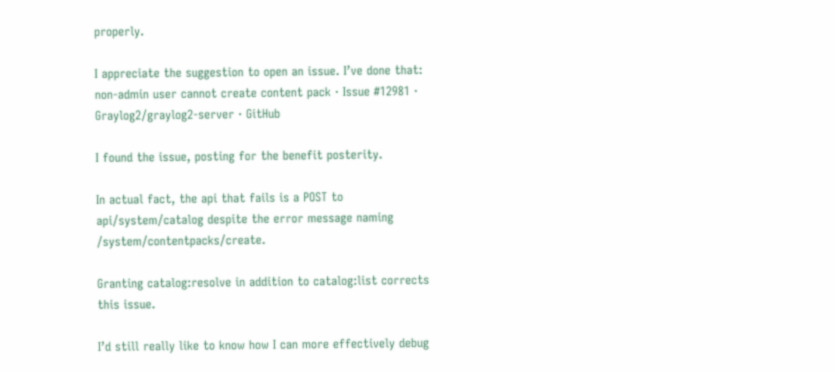properly.

I appreciate the suggestion to open an issue. I’ve done that: non-admin user cannot create content pack · Issue #12981 · Graylog2/graylog2-server · GitHub

I found the issue, posting for the benefit posterity.

In actual fact, the api that fails is a POST to api/system/catalog despite the error message naming /system/contentpacks/create.

Granting catalog:resolve in addition to catalog:list corrects this issue.

I’d still really like to know how I can more effectively debug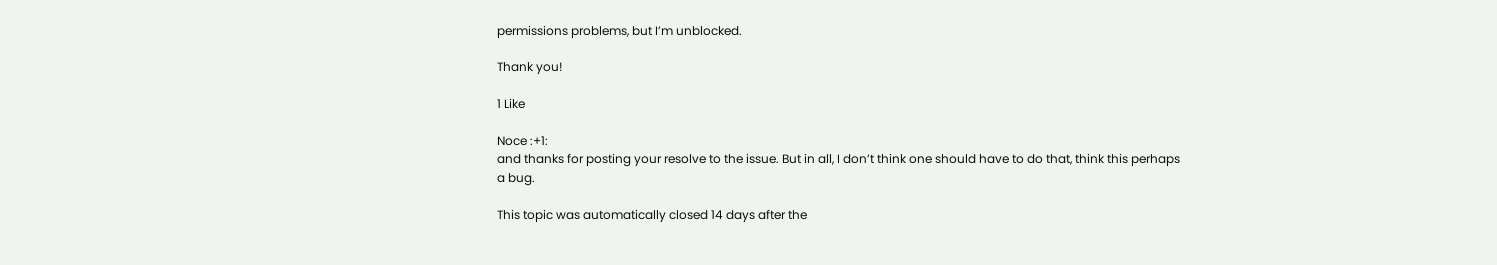permissions problems, but I’m unblocked.

Thank you!

1 Like

Noce :+1:
and thanks for posting your resolve to the issue. But in all, I don’t think one should have to do that, think this perhaps a bug.

This topic was automatically closed 14 days after the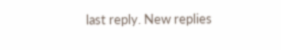last reply. New replies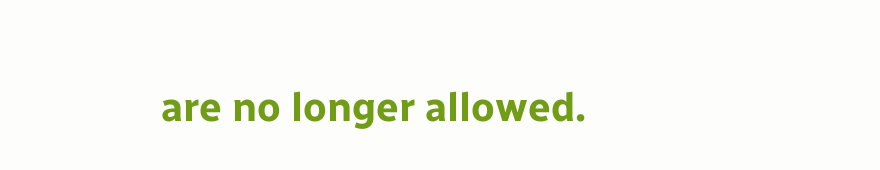are no longer allowed.